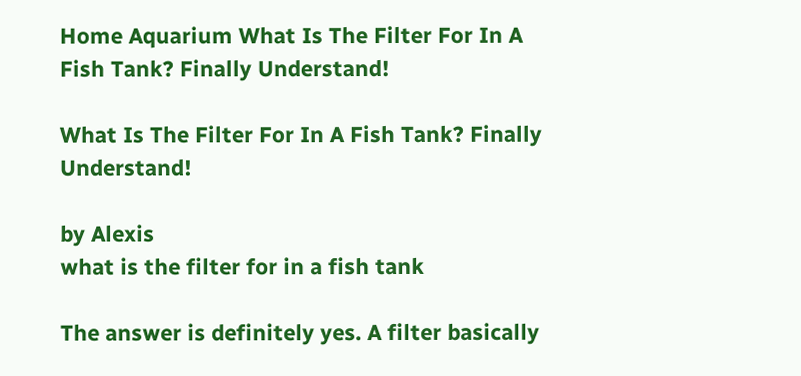Home Aquarium What Is The Filter For In A Fish Tank? Finally Understand!

What Is The Filter For In A Fish Tank? Finally Understand!

by Alexis
what is the filter for in a fish tank

The answer is definitely yes. A filter basically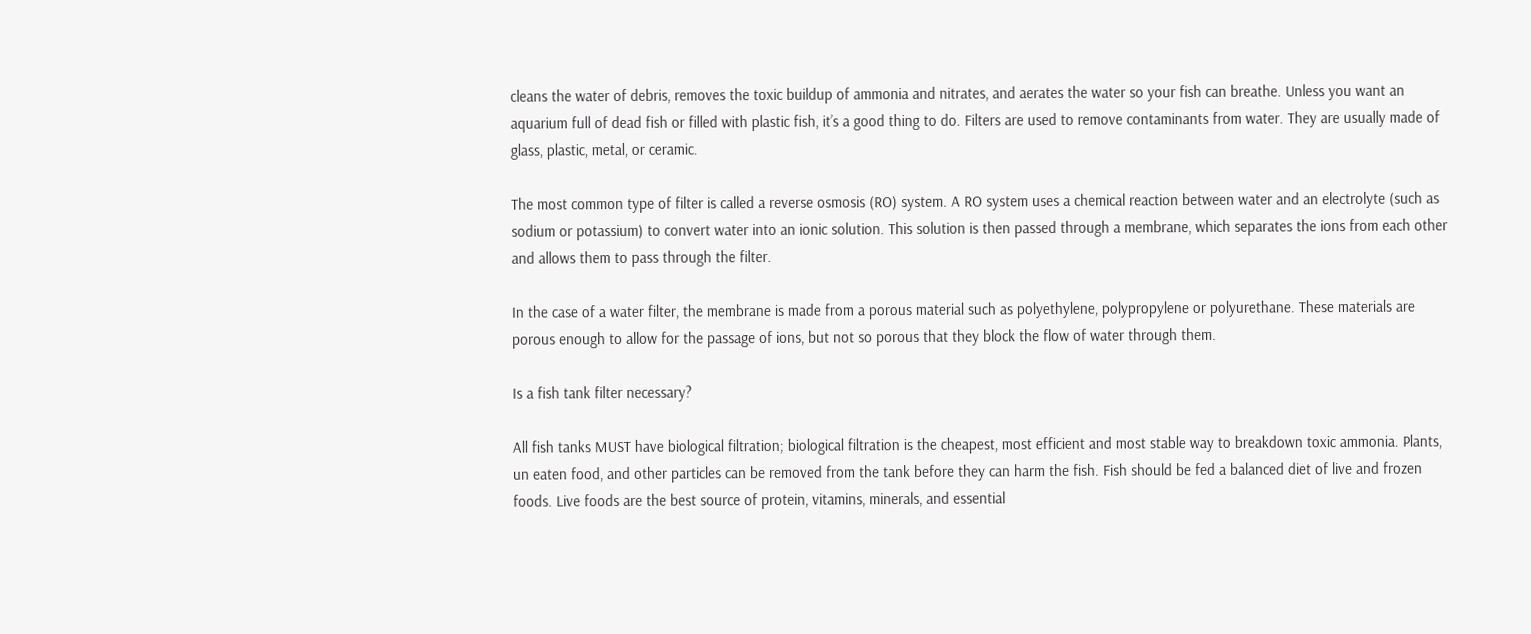cleans the water of debris, removes the toxic buildup of ammonia and nitrates, and aerates the water so your fish can breathe. Unless you want an aquarium full of dead fish or filled with plastic fish, it’s a good thing to do. Filters are used to remove contaminants from water. They are usually made of glass, plastic, metal, or ceramic.

The most common type of filter is called a reverse osmosis (RO) system. A RO system uses a chemical reaction between water and an electrolyte (such as sodium or potassium) to convert water into an ionic solution. This solution is then passed through a membrane, which separates the ions from each other and allows them to pass through the filter.

In the case of a water filter, the membrane is made from a porous material such as polyethylene, polypropylene or polyurethane. These materials are porous enough to allow for the passage of ions, but not so porous that they block the flow of water through them.

Is a fish tank filter necessary?

All fish tanks MUST have biological filtration; biological filtration is the cheapest, most efficient and most stable way to breakdown toxic ammonia. Plants, un eaten food, and other particles can be removed from the tank before they can harm the fish. Fish should be fed a balanced diet of live and frozen foods. Live foods are the best source of protein, vitamins, minerals, and essential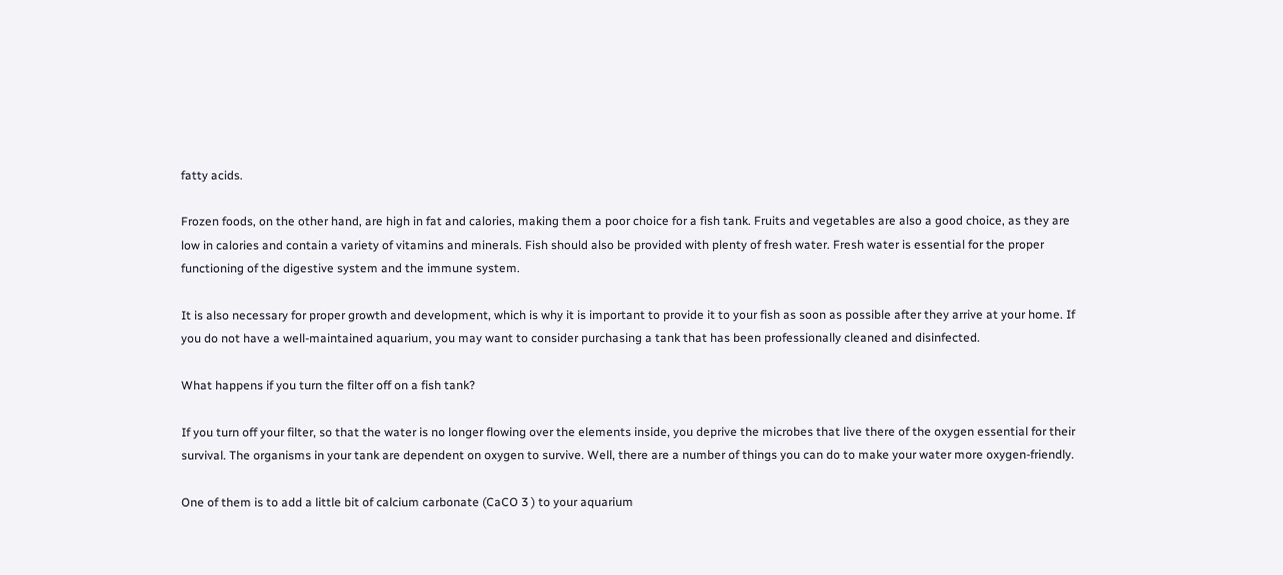fatty acids.

Frozen foods, on the other hand, are high in fat and calories, making them a poor choice for a fish tank. Fruits and vegetables are also a good choice, as they are low in calories and contain a variety of vitamins and minerals. Fish should also be provided with plenty of fresh water. Fresh water is essential for the proper functioning of the digestive system and the immune system.

It is also necessary for proper growth and development, which is why it is important to provide it to your fish as soon as possible after they arrive at your home. If you do not have a well-maintained aquarium, you may want to consider purchasing a tank that has been professionally cleaned and disinfected.

What happens if you turn the filter off on a fish tank?

If you turn off your filter, so that the water is no longer flowing over the elements inside, you deprive the microbes that live there of the oxygen essential for their survival. The organisms in your tank are dependent on oxygen to survive. Well, there are a number of things you can do to make your water more oxygen-friendly.

One of them is to add a little bit of calcium carbonate (CaCO 3 ) to your aquarium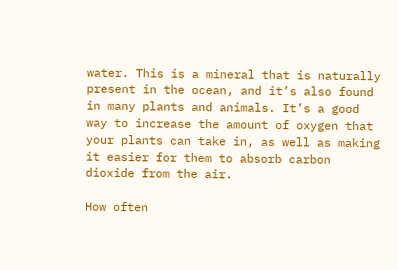water. This is a mineral that is naturally present in the ocean, and it’s also found in many plants and animals. It’s a good way to increase the amount of oxygen that your plants can take in, as well as making it easier for them to absorb carbon dioxide from the air.

How often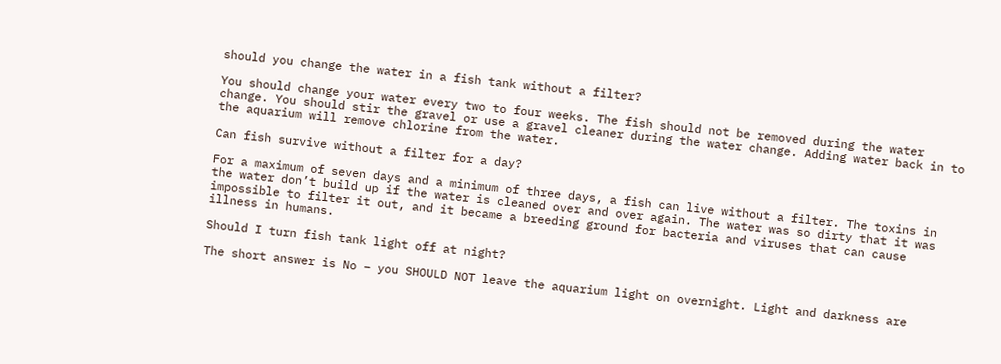should you change the water in a fish tank without a filter?

You should change your water every two to four weeks. The fish should not be removed during the water change. You should stir the gravel or use a gravel cleaner during the water change. Adding water back in to the aquarium will remove chlorine from the water.

Can fish survive without a filter for a day?

For a maximum of seven days and a minimum of three days, a fish can live without a filter. The toxins in the water don’t build up if the water is cleaned over and over again. The water was so dirty that it was impossible to filter it out, and it became a breeding ground for bacteria and viruses that can cause illness in humans.

Should I turn fish tank light off at night?

The short answer is No – you SHOULD NOT leave the aquarium light on overnight. Light and darkness are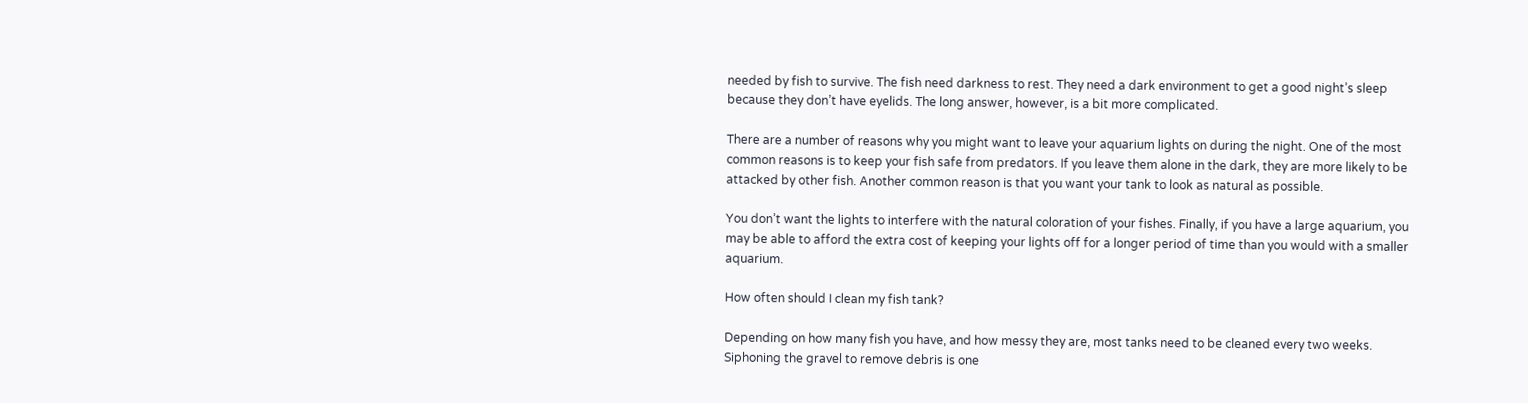needed by fish to survive. The fish need darkness to rest. They need a dark environment to get a good night’s sleep because they don’t have eyelids. The long answer, however, is a bit more complicated.

There are a number of reasons why you might want to leave your aquarium lights on during the night. One of the most common reasons is to keep your fish safe from predators. If you leave them alone in the dark, they are more likely to be attacked by other fish. Another common reason is that you want your tank to look as natural as possible.

You don’t want the lights to interfere with the natural coloration of your fishes. Finally, if you have a large aquarium, you may be able to afford the extra cost of keeping your lights off for a longer period of time than you would with a smaller aquarium.

How often should I clean my fish tank?

Depending on how many fish you have, and how messy they are, most tanks need to be cleaned every two weeks. Siphoning the gravel to remove debris is one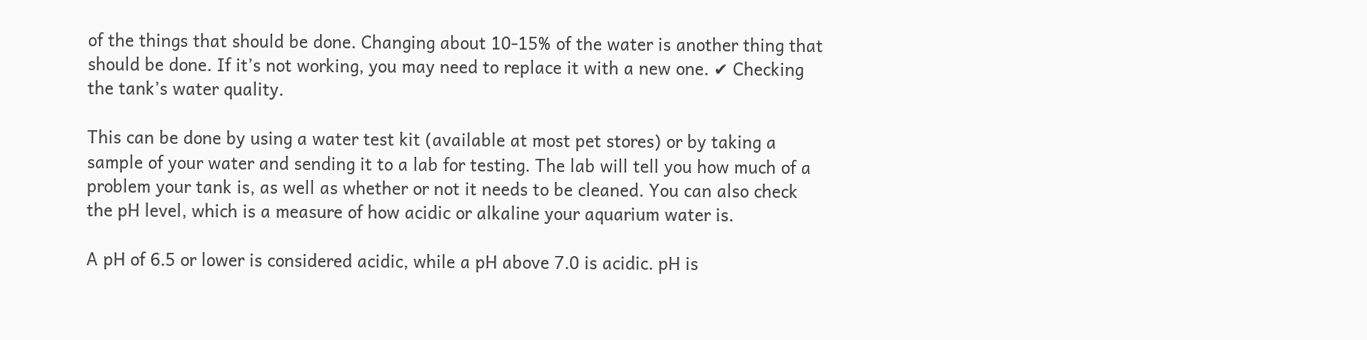of the things that should be done. Changing about 10-15% of the water is another thing that should be done. If it’s not working, you may need to replace it with a new one. ✔ Checking the tank’s water quality.

This can be done by using a water test kit (available at most pet stores) or by taking a sample of your water and sending it to a lab for testing. The lab will tell you how much of a problem your tank is, as well as whether or not it needs to be cleaned. You can also check the pH level, which is a measure of how acidic or alkaline your aquarium water is.

A pH of 6.5 or lower is considered acidic, while a pH above 7.0 is acidic. pH is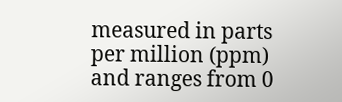measured in parts per million (ppm) and ranges from 0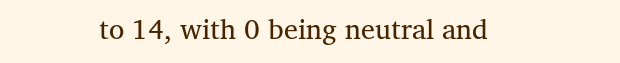to 14, with 0 being neutral and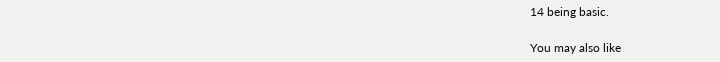14 being basic.

You may also like